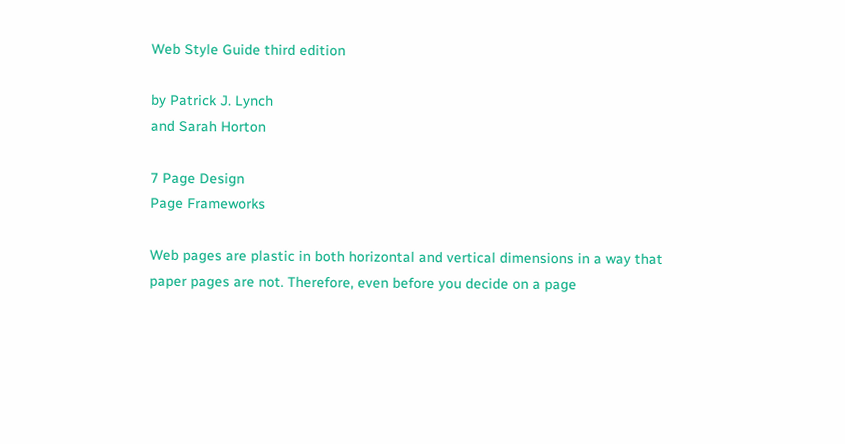Web Style Guide third edition

by Patrick J. Lynch
and Sarah Horton

7 Page Design
Page Frameworks

Web pages are plastic in both horizontal and vertical dimensions in a way that paper pages are not. Therefore, even before you decide on a page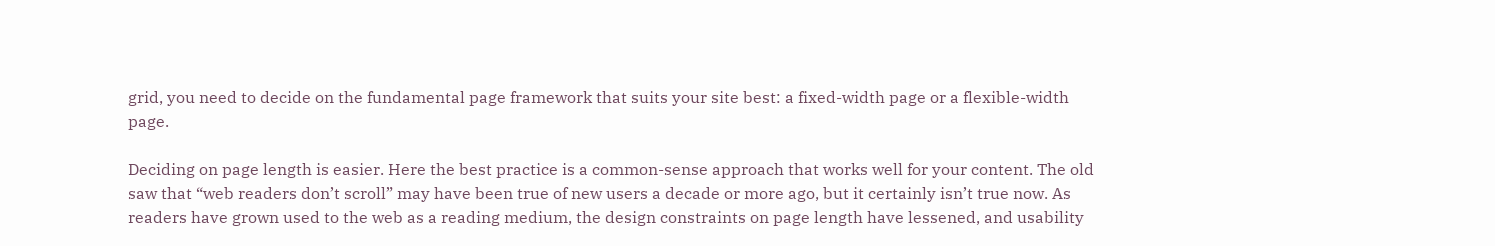grid, you need to decide on the fundamental page framework that suits your site best: a fixed-width page or a flexible-width page.

Deciding on page length is easier. Here the best practice is a common-sense approach that works well for your content. The old saw that “web readers don’t scroll” may have been true of new users a decade or more ago, but it certainly isn’t true now. As readers have grown used to the web as a reading medium, the design constraints on page length have lessened, and usability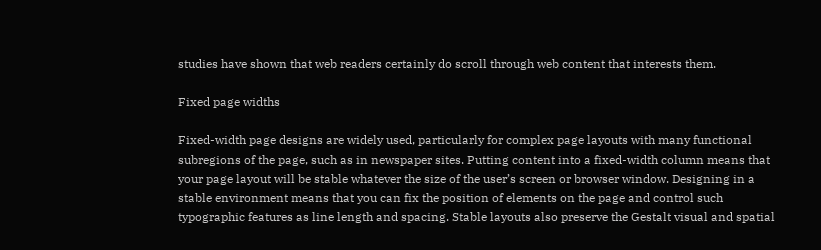studies have shown that web readers certainly do scroll through web content that interests them.

Fixed page widths

Fixed-width page designs are widely used, particularly for complex page layouts with many functional subregions of the page, such as in newspaper sites. Putting content into a fixed-width column means that your page layout will be stable whatever the size of the user’s screen or browser window. Designing in a stable environment means that you can fix the position of elements on the page and control such typographic features as line length and spacing. Stable layouts also preserve the Gestalt visual and spatial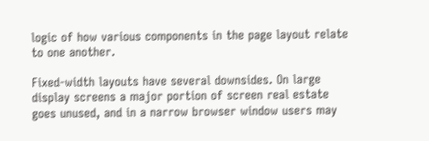logic of how various components in the page layout relate to one another.

Fixed-width layouts have several downsides. On large display screens a major portion of screen real estate goes unused, and in a narrow browser window users may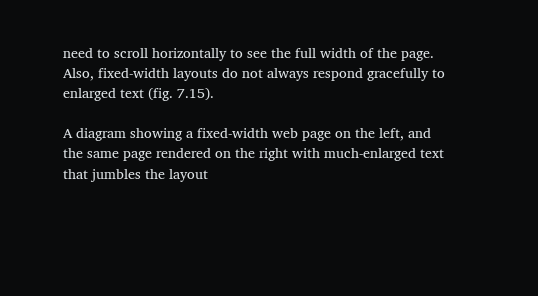need to scroll horizontally to see the full width of the page. Also, fixed-width layouts do not always respond gracefully to enlarged text (fig. 7.15).

A diagram showing a fixed-width web page on the left, and the same page rendered on the right with much-enlarged text that jumbles the layout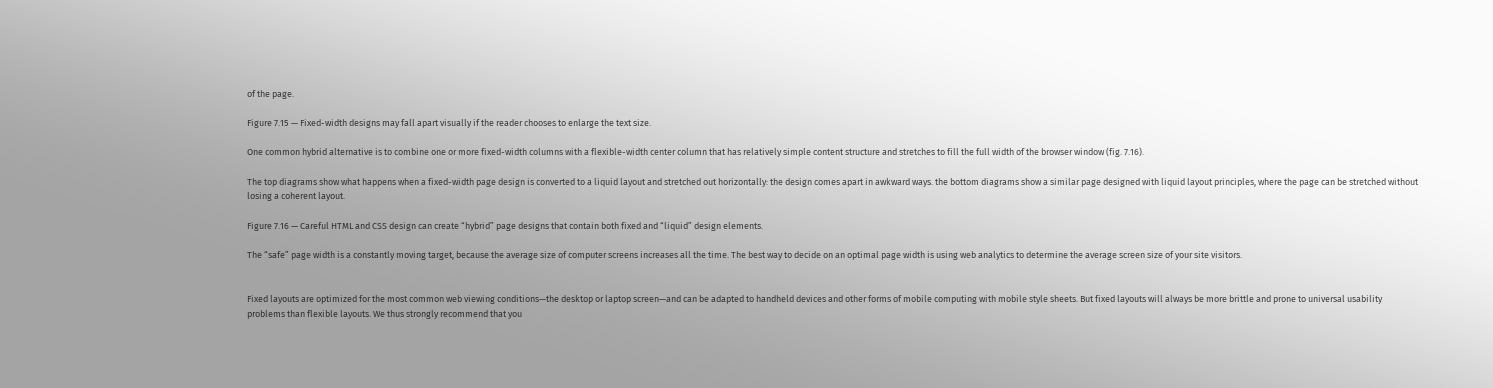of the page.

Figure 7.15 — Fixed-width designs may fall apart visually if the reader chooses to enlarge the text size.

One common hybrid alternative is to combine one or more fixed-width columns with a flexible-width center column that has relatively simple content structure and stretches to fill the full width of the browser window (fig. 7.16).

The top diagrams show what happens when a fixed-width page design is converted to a liquid layout and stretched out horizontally: the design comes apart in awkward ways. the bottom diagrams show a similar page designed with liquid layout principles, where the page can be stretched without losing a coherent layout.

Figure 7.16 — Careful HTML and CSS design can create “hybrid” page designs that contain both fixed and “liquid” design elements.

The “safe” page width is a constantly moving target, because the average size of computer screens increases all the time. The best way to decide on an optimal page width is using web analytics to determine the average screen size of your site visitors.


Fixed layouts are optimized for the most common web viewing conditions—the desktop or laptop screen—and can be adapted to handheld devices and other forms of mobile computing with mobile style sheets. But fixed layouts will always be more brittle and prone to universal usability problems than flexible layouts. We thus strongly recommend that you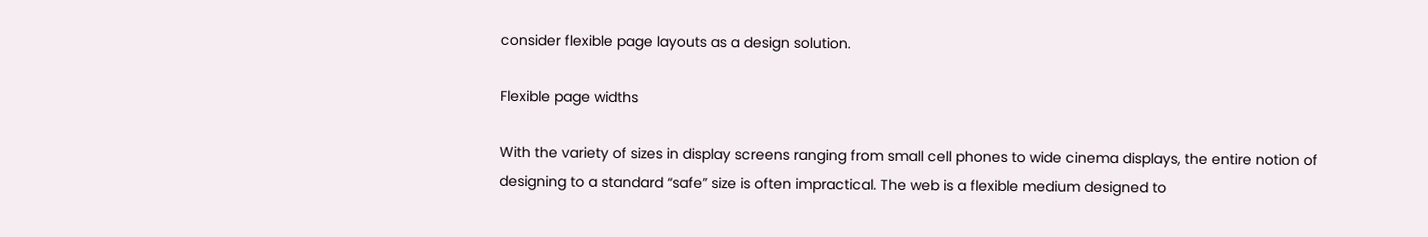consider flexible page layouts as a design solution.

Flexible page widths

With the variety of sizes in display screens ranging from small cell phones to wide cinema displays, the entire notion of designing to a standard “safe” size is often impractical. The web is a flexible medium designed to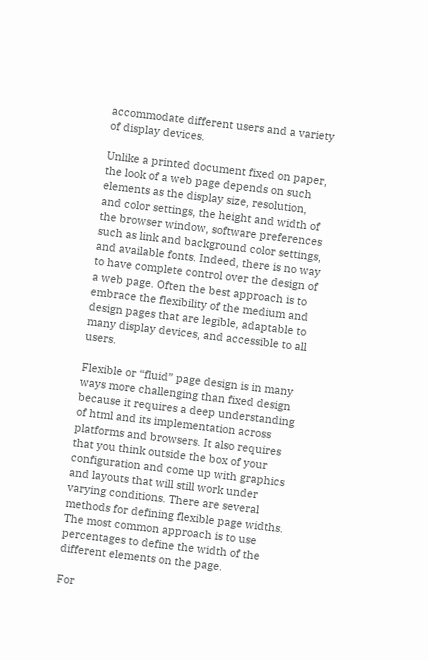accommodate different users and a variety of display devices.

Unlike a printed document fixed on paper, the look of a web page depends on such elements as the display size, resolution, and color settings, the height and width of the browser window, software preferences such as link and background color settings, and available fonts. Indeed, there is no way to have complete control over the design of a web page. Often the best approach is to embrace the flexibility of the medium and design pages that are legible, adaptable to many display devices, and accessible to all users.

Flexible or “fluid” page design is in many ways more challenging than fixed design because it requires a deep understanding of html and its implementation across platforms and browsers. It also requires that you think outside the box of your configuration and come up with graphics and layouts that will still work under varying conditions. There are several methods for defining flexible page widths. The most common approach is to use percentages to define the width of the different elements on the page.

For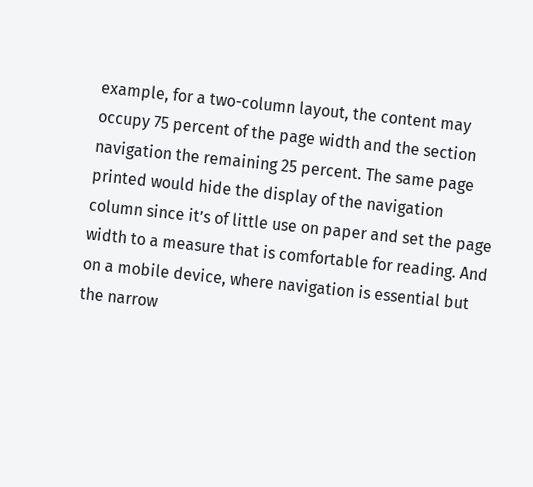example, for a two-column layout, the content may occupy 75 percent of the page width and the section navigation the remaining 25 percent. The same page printed would hide the display of the navigation column since it’s of little use on paper and set the page width to a measure that is comfortable for reading. And on a mobile device, where navigation is essential but the narrow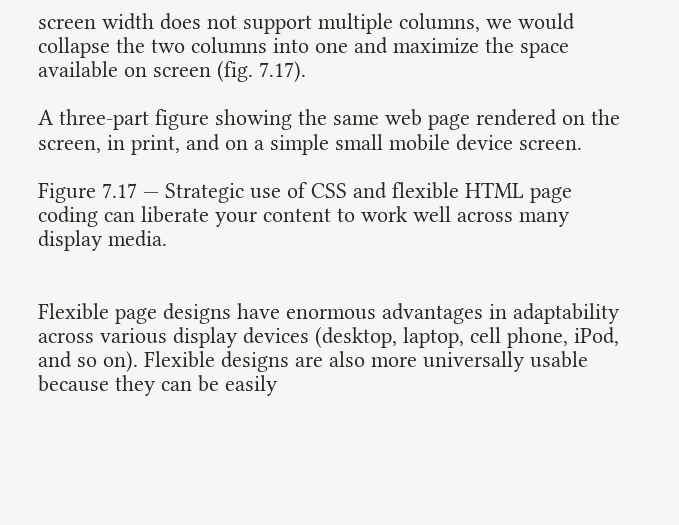screen width does not support multiple columns, we would collapse the two columns into one and maximize the space available on screen (fig. 7.17).

A three-part figure showing the same web page rendered on the screen, in print, and on a simple small mobile device screen.

Figure 7.17 — Strategic use of CSS and flexible HTML page coding can liberate your content to work well across many display media.


Flexible page designs have enormous advantages in adaptability across various display devices (desktop, laptop, cell phone, iPod, and so on). Flexible designs are also more universally usable because they can be easily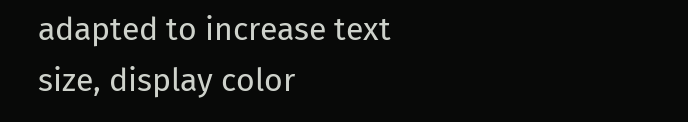adapted to increase text size, display color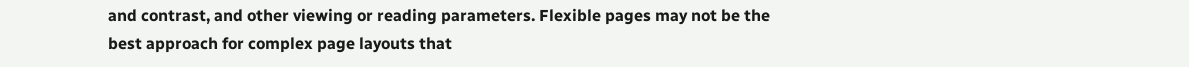and contrast, and other viewing or reading parameters. Flexible pages may not be the best approach for complex page layouts that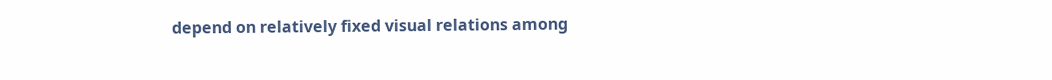depend on relatively fixed visual relations among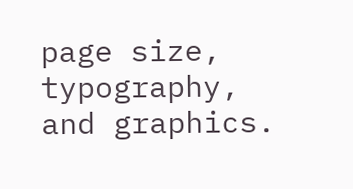page size, typography, and graphics.